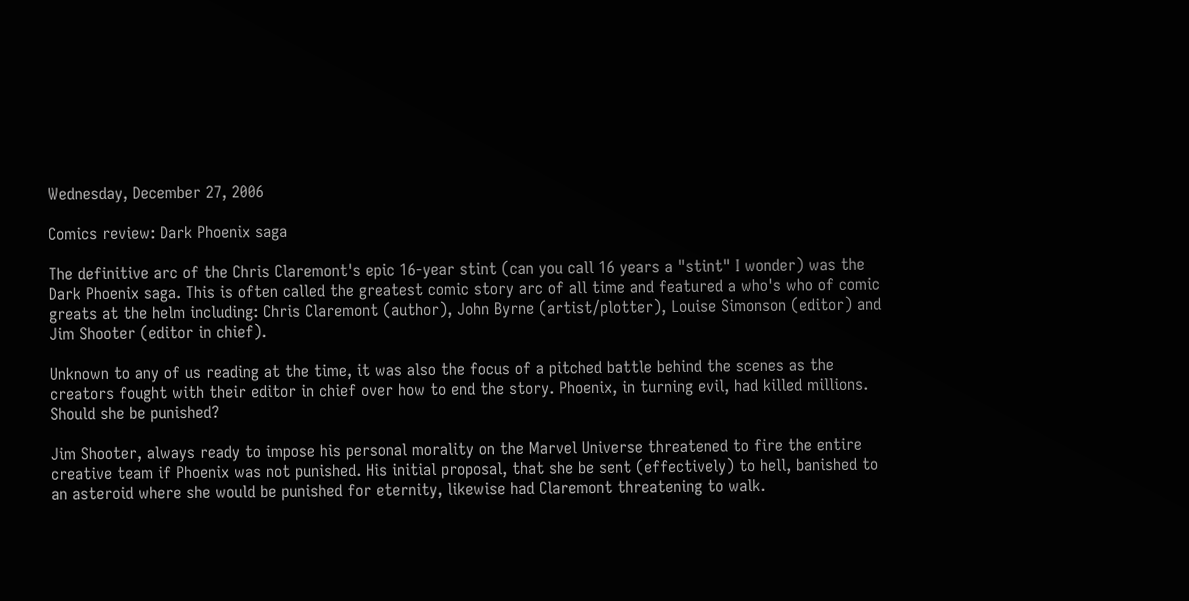Wednesday, December 27, 2006

Comics review: Dark Phoenix saga

The definitive arc of the Chris Claremont's epic 16-year stint (can you call 16 years a "stint" I wonder) was the Dark Phoenix saga. This is often called the greatest comic story arc of all time and featured a who's who of comic greats at the helm including: Chris Claremont (author), John Byrne (artist/plotter), Louise Simonson (editor) and Jim Shooter (editor in chief).

Unknown to any of us reading at the time, it was also the focus of a pitched battle behind the scenes as the creators fought with their editor in chief over how to end the story. Phoenix, in turning evil, had killed millions. Should she be punished?

Jim Shooter, always ready to impose his personal morality on the Marvel Universe threatened to fire the entire creative team if Phoenix was not punished. His initial proposal, that she be sent (effectively) to hell, banished to an asteroid where she would be punished for eternity, likewise had Claremont threatening to walk.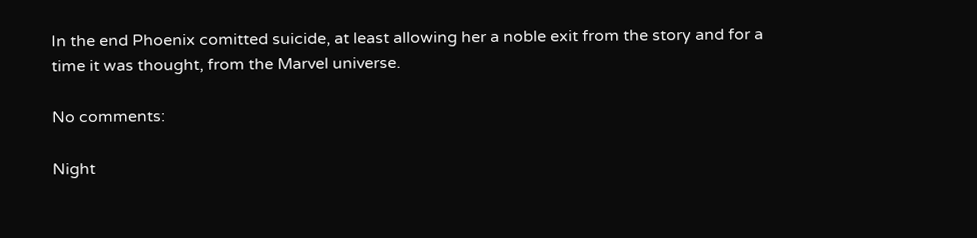In the end Phoenix comitted suicide, at least allowing her a noble exit from the story and for a time it was thought, from the Marvel universe.

No comments:

Night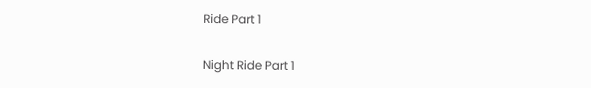Ride Part 1

Night Ride Part 1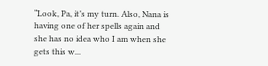“Look, Pa, it’s my turn. Also, Nana is having one of her spells again and she has no idea who I am when she gets this w...